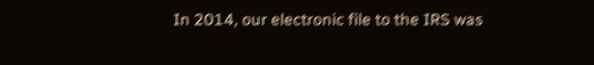In 2014, our electronic file to the IRS was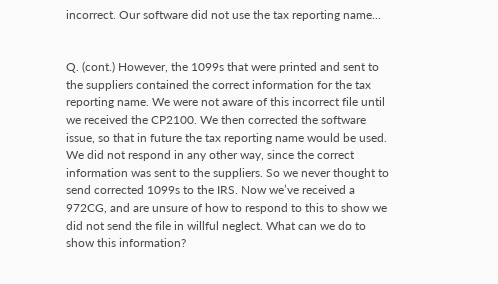incorrect. Our software did not use the tax reporting name...


Q. (cont.) However, the 1099s that were printed and sent to the suppliers contained the correct information for the tax reporting name. We were not aware of this incorrect file until we received the CP2100. We then corrected the software issue, so that in future the tax reporting name would be used. We did not respond in any other way, since the correct information was sent to the suppliers. So we never thought to send corrected 1099s to the IRS. Now we’ve received a 972CG, and are unsure of how to respond to this to show we did not send the file in willful neglect. What can we do to show this information?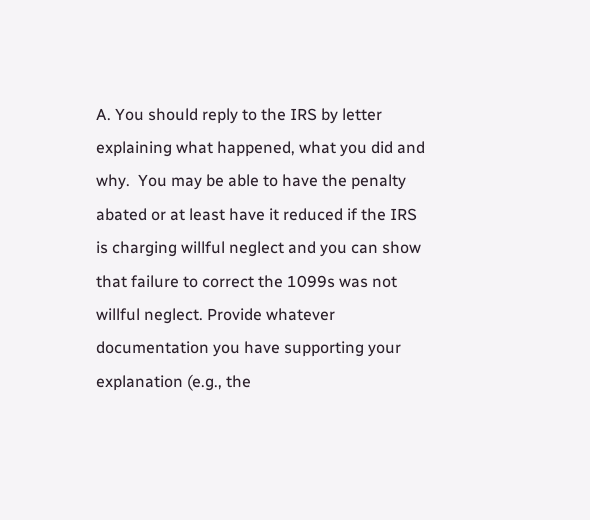A. You should reply to the IRS by letter explaining what happened, what you did and why.  You may be able to have the penalty abated or at least have it reduced if the IRS is charging willful neglect and you can show that failure to correct the 1099s was not willful neglect. Provide whatever documentation you have supporting your explanation (e.g., the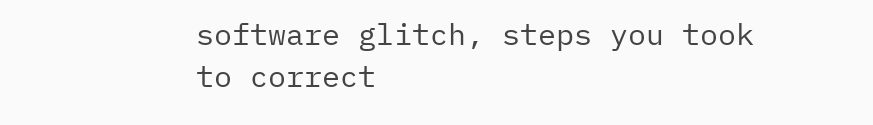software glitch, steps you took to correct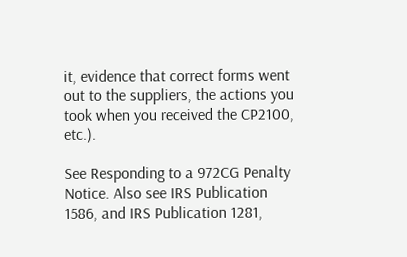it, evidence that correct forms went out to the suppliers, the actions you took when you received the CP2100, etc.).

See Responding to a 972CG Penalty Notice. Also see IRS Publication 1586, and IRS Publication 1281,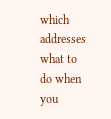which addresses what to do when you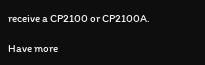receive a CP2100 or CP2100A.

Have more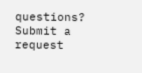questions? Submit a request